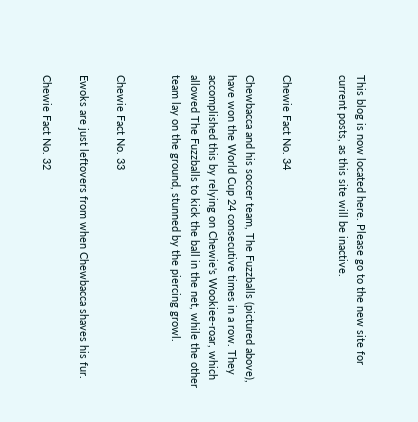This blog is now located here. Please go to the new site for current posts, as this site will be inactive.


Chewie Fact No. 34

Chewbacca and his soccer team, The Fuzzballs (pictured above), have won the World Cup 24 consecutive times in a row. They accomplished this by relying on Chewie's Wookiee-roar, which allowed The Fuzzballs to kick the ball in the net, while the other team lay on the ground, stunned by the piercing growl.


Chewie Fact No. 33

Ewoks are just leftovers from when Chewbacca shaves his fur.

Chewie Fact No. 32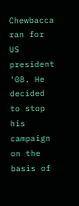Chewbacca ran for US president '08. He decided to stop his campaign on the basis of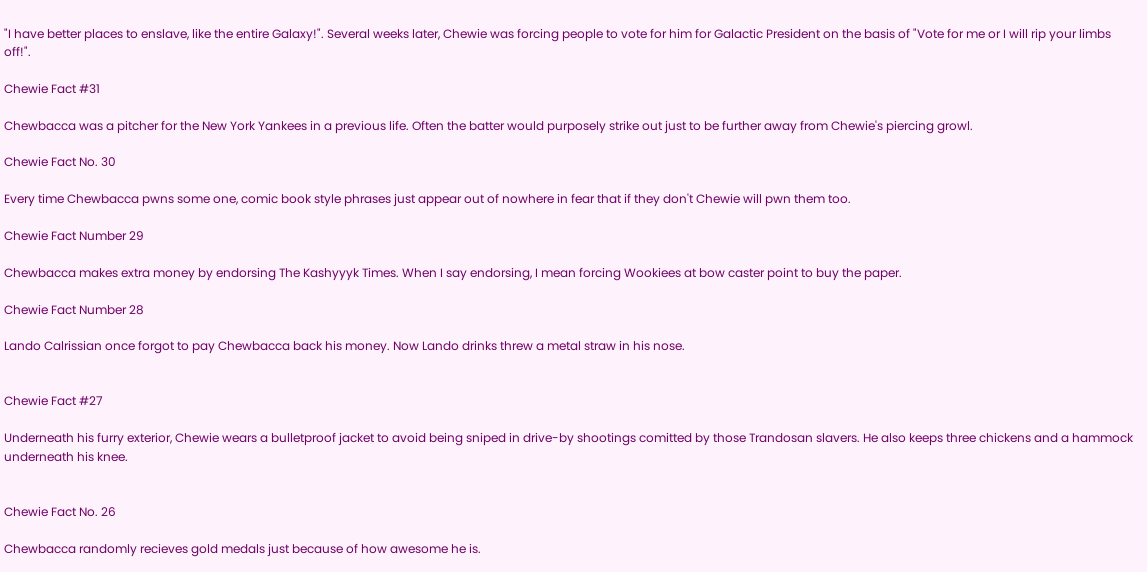"I have better places to enslave, like the entire Galaxy!". Several weeks later, Chewie was forcing people to vote for him for Galactic President on the basis of "Vote for me or I will rip your limbs off!".

Chewie Fact #31

Chewbacca was a pitcher for the New York Yankees in a previous life. Often the batter would purposely strike out just to be further away from Chewie's piercing growl.

Chewie Fact No. 30

Every time Chewbacca pwns some one, comic book style phrases just appear out of nowhere in fear that if they don't Chewie will pwn them too.

Chewie Fact Number 29

Chewbacca makes extra money by endorsing The Kashyyyk Times. When I say endorsing, I mean forcing Wookiees at bow caster point to buy the paper.

Chewie Fact Number 28

Lando Calrissian once forgot to pay Chewbacca back his money. Now Lando drinks threw a metal straw in his nose.


Chewie Fact #27

Underneath his furry exterior, Chewie wears a bulletproof jacket to avoid being sniped in drive-by shootings comitted by those Trandosan slavers. He also keeps three chickens and a hammock underneath his knee.


Chewie Fact No. 26

Chewbacca randomly recieves gold medals just because of how awesome he is.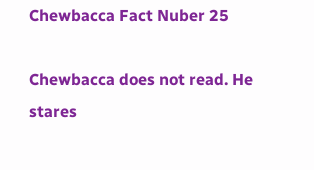Chewbacca Fact Nuber 25

Chewbacca does not read. He stares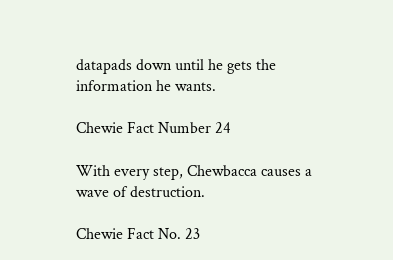datapads down until he gets the information he wants.

Chewie Fact Number 24

With every step, Chewbacca causes a wave of destruction.

Chewie Fact No. 23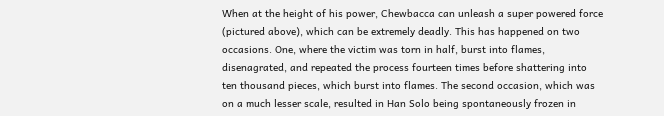When at the height of his power, Chewbacca can unleash a super powered force (pictured above), which can be extremely deadly. This has happened on two occasions. One, where the victim was torn in half, burst into flames, disenagrated, and repeated the process fourteen times before shattering into ten thousand pieces, which burst into flames. The second occasion, which was on a much lesser scale, resulted in Han Solo being spontaneously frozen in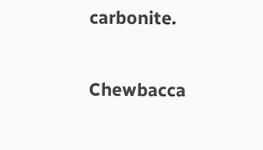carbonite.

Chewbacca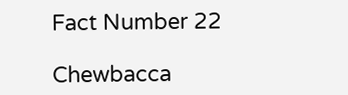Fact Number 22

Chewbacca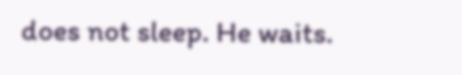does not sleep. He waits.